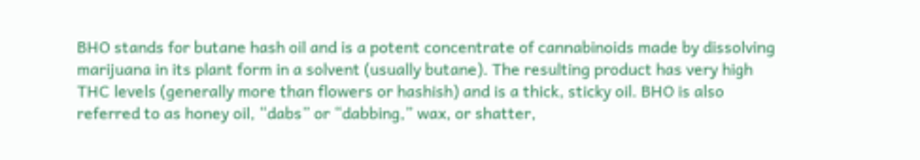BHO stands for butane hash oil and is a potent concentrate of cannabinoids made by dissolving marijuana in its plant form in a solvent (usually butane). The resulting product has very high THC levels (generally more than flowers or hashish) and is a thick, sticky oil. BHO is also referred to as honey oil, “dabs” or “dabbing,” wax, or shatter,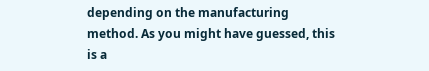depending on the manufacturing method. As you might have guessed, this is a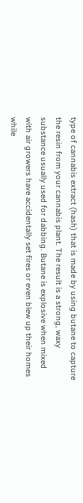type of cannabis extract (hash) that is made by using butane to capture the resin from your cannabis plant. The result is a strong, waxy substance usually used for dabbing. Butane is explosive when mixed with air growers have accidentally set fires or even blew up their homes while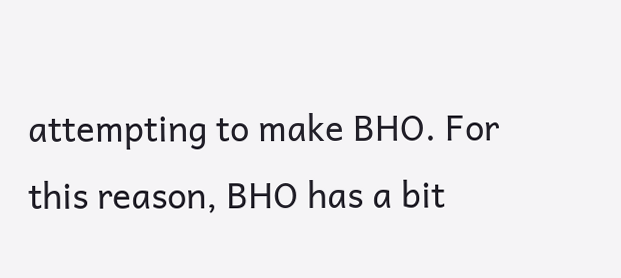attempting to make BHO. For this reason, BHO has a bit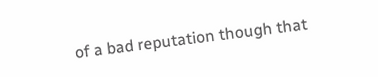of a bad reputation though that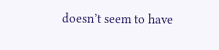doesn’t seem to have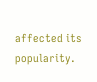affected its popularity.